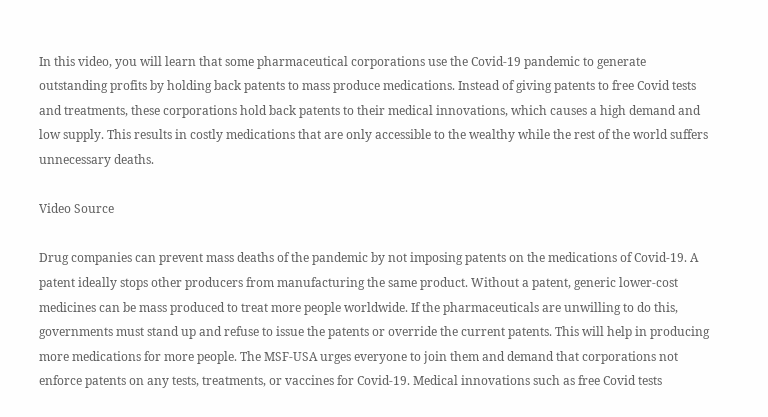In this video, you will learn that some pharmaceutical corporations use the Covid-19 pandemic to generate outstanding profits by holding back patents to mass produce medications. Instead of giving patents to free Covid tests and treatments, these corporations hold back patents to their medical innovations, which causes a high demand and low supply. This results in costly medications that are only accessible to the wealthy while the rest of the world suffers unnecessary deaths.

Video Source

Drug companies can prevent mass deaths of the pandemic by not imposing patents on the medications of Covid-19. A patent ideally stops other producers from manufacturing the same product. Without a patent, generic lower-cost medicines can be mass produced to treat more people worldwide. If the pharmaceuticals are unwilling to do this, governments must stand up and refuse to issue the patents or override the current patents. This will help in producing more medications for more people. The MSF-USA urges everyone to join them and demand that corporations not enforce patents on any tests, treatments, or vaccines for Covid-19. Medical innovations such as free Covid tests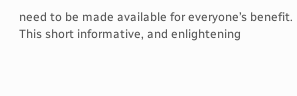need to be made available for everyone’s benefit.
This short informative, and enlightening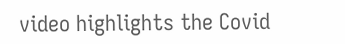video highlights the Covid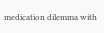medication dilemma with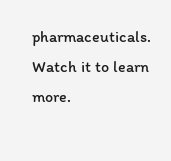pharmaceuticals. Watch it to learn more.